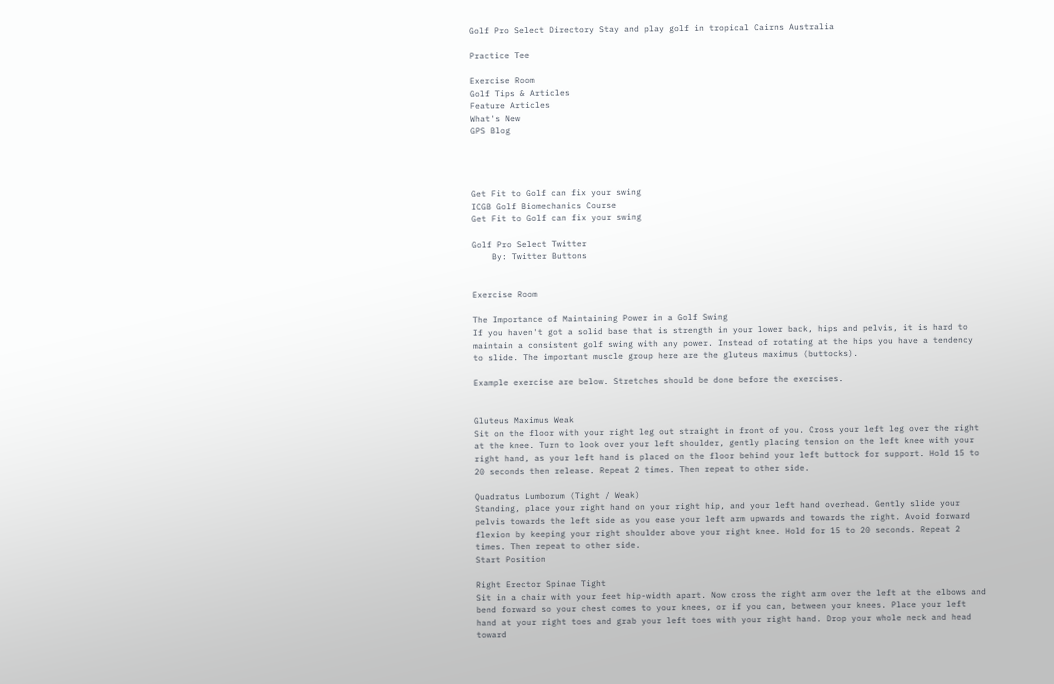Golf Pro Select Directory Stay and play golf in tropical Cairns Australia

Practice Tee

Exercise Room
Golf Tips & Articles
Feature Articles
What's New
GPS Blog




Get Fit to Golf can fix your swing
ICGB Golf Biomechanics Course
Get Fit to Golf can fix your swing

Golf Pro Select Twitter
    By: Twitter Buttons


Exercise Room

The Importance of Maintaining Power in a Golf Swing
If you haven't got a solid base that is strength in your lower back, hips and pelvis, it is hard to maintain a consistent golf swing with any power. Instead of rotating at the hips you have a tendency to slide. The important muscle group here are the gluteus maximus (buttocks).

Example exercise are below. Stretches should be done before the exercises.


Gluteus Maximus Weak
Sit on the floor with your right leg out straight in front of you. Cross your left leg over the right at the knee. Turn to look over your left shoulder, gently placing tension on the left knee with your right hand, as your left hand is placed on the floor behind your left buttock for support. Hold 15 to 20 seconds then release. Repeat 2 times. Then repeat to other side.

Quadratus Lumborum (Tight / Weak)
Standing, place your right hand on your right hip, and your left hand overhead. Gently slide your pelvis towards the left side as you ease your left arm upwards and towards the right. Avoid forward flexion by keeping your right shoulder above your right knee. Hold for 15 to 20 seconds. Repeat 2 times. Then repeat to other side.
Start Position

Right Erector Spinae Tight
Sit in a chair with your feet hip-width apart. Now cross the right arm over the left at the elbows and bend forward so your chest comes to your knees, or if you can, between your knees. Place your left hand at your right toes and grab your left toes with your right hand. Drop your whole neck and head toward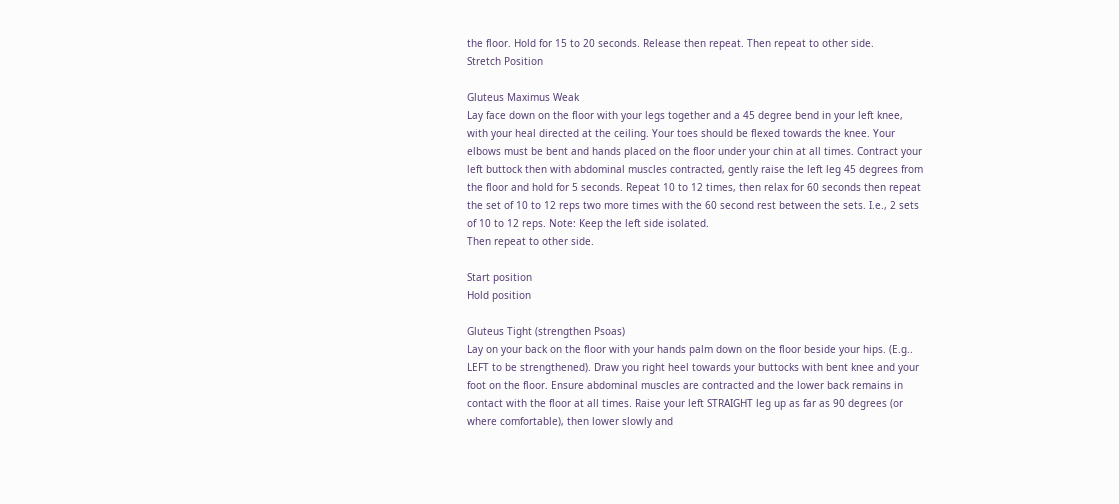the floor. Hold for 15 to 20 seconds. Release then repeat. Then repeat to other side.
Stretch Position

Gluteus Maximus Weak
Lay face down on the floor with your legs together and a 45 degree bend in your left knee, with your heal directed at the ceiling. Your toes should be flexed towards the knee. Your elbows must be bent and hands placed on the floor under your chin at all times. Contract your left buttock then with abdominal muscles contracted, gently raise the left leg 45 degrees from the floor and hold for 5 seconds. Repeat 10 to 12 times, then relax for 60 seconds then repeat the set of 10 to 12 reps two more times with the 60 second rest between the sets. I.e., 2 sets of 10 to 12 reps. Note: Keep the left side isolated.
Then repeat to other side.

Start position
Hold position

Gluteus Tight (strengthen Psoas)
Lay on your back on the floor with your hands palm down on the floor beside your hips. (E.g.. LEFT to be strengthened). Draw you right heel towards your buttocks with bent knee and your foot on the floor. Ensure abdominal muscles are contracted and the lower back remains in contact with the floor at all times. Raise your left STRAIGHT leg up as far as 90 degrees (or where comfortable), then lower slowly and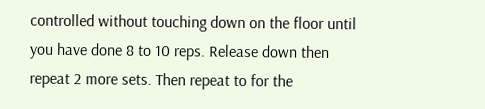controlled without touching down on the floor until you have done 8 to 10 reps. Release down then repeat 2 more sets. Then repeat to for the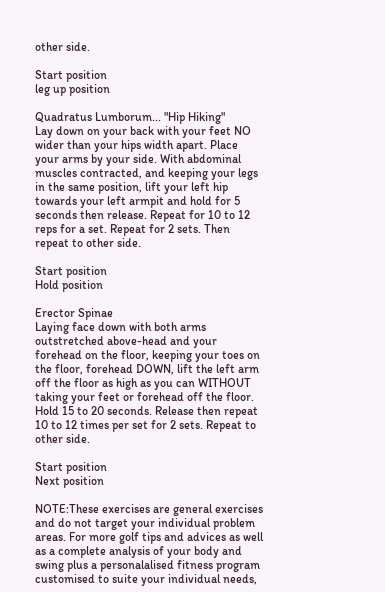other side.

Start position
leg up position

Quadratus Lumborum... "Hip Hiking"
Lay down on your back with your feet NO wider than your hips width apart. Place your arms by your side. With abdominal muscles contracted, and keeping your legs in the same position, lift your left hip towards your left armpit and hold for 5 seconds then release. Repeat for 10 to 12 reps for a set. Repeat for 2 sets. Then repeat to other side.

Start position
Hold position

Erector Spinae
Laying face down with both arms outstretched above-head and your forehead on the floor, keeping your toes on the floor, forehead DOWN, lift the left arm off the floor as high as you can WITHOUT taking your feet or forehead off the floor. Hold 15 to 20 seconds. Release then repeat 10 to 12 times per set for 2 sets. Repeat to other side.

Start position
Next position

NOTE:These exercises are general exercises and do not target your individual problem areas. For more golf tips and advices as well as a complete analysis of your body and swing plus a personalalised fitness program customised to suite your individual needs,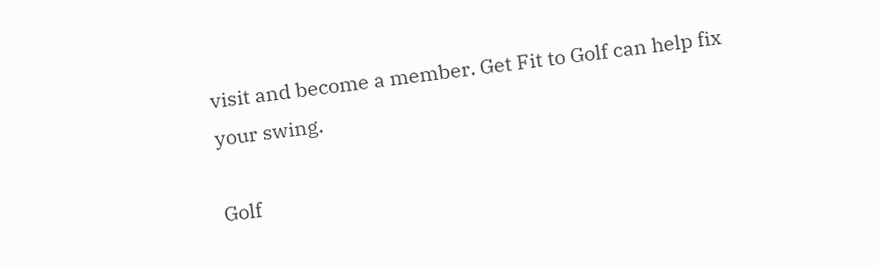visit and become a member. Get Fit to Golf can help fix your swing.

Golf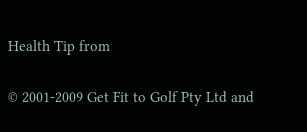Health Tip from


© 2001-2009 Get Fit to Golf Pty Ltd and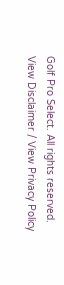Golf Pro Select. All rights reserved.
View Disclaimer / View Privacy Policy